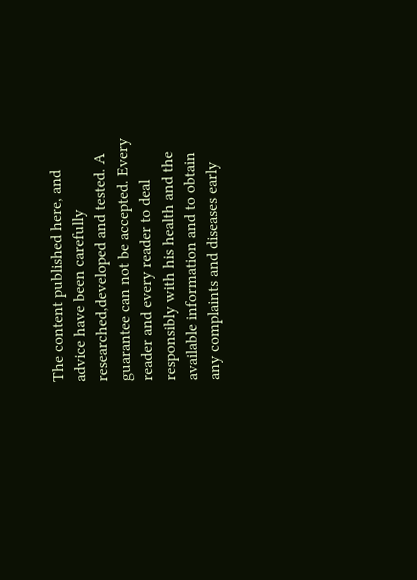The content published here, and advice have been carefully researched,developed and tested. A guarantee can not be accepted. Every reader and every reader to deal responsibly with his health and the available information and to obtain any complaints and diseases early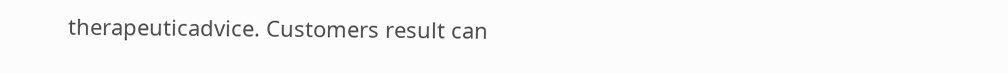therapeuticadvice. Customers result can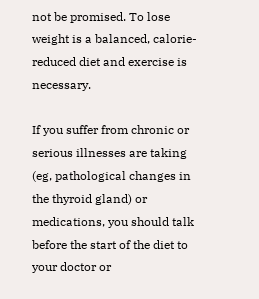not be promised. To lose weight is a balanced, calorie-reduced diet and exercise is necessary.

If you suffer from chronic or serious illnesses are taking (eg, pathological changes in the thyroid gland) or medications, you should talk before the start of the diet to your doctor or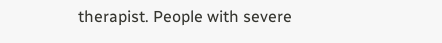therapist. People with severe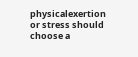physicalexertion or stress should choose a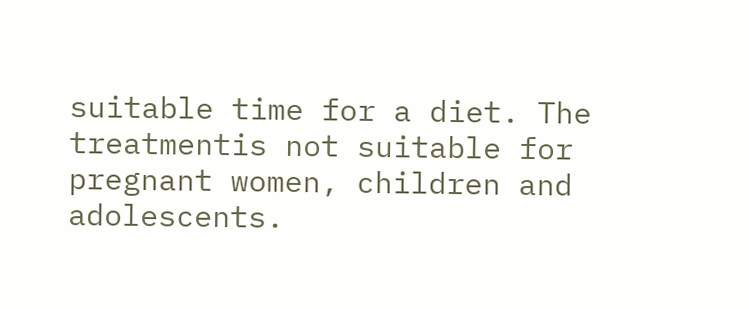suitable time for a diet. The treatmentis not suitable for pregnant women, children and adolescents.